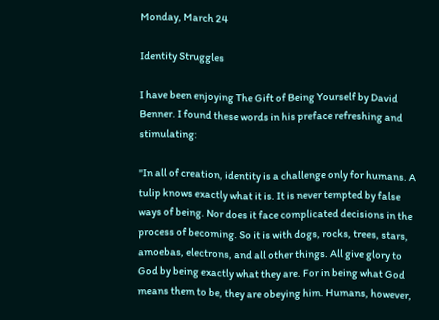Monday, March 24

Identity Struggles

I have been enjoying The Gift of Being Yourself by David Benner. I found these words in his preface refreshing and stimulating:

"In all of creation, identity is a challenge only for humans. A tulip knows exactly what it is. It is never tempted by false ways of being. Nor does it face complicated decisions in the process of becoming. So it is with dogs, rocks, trees, stars, amoebas, electrons, and all other things. All give glory to God by being exactly what they are. For in being what God means them to be, they are obeying him. Humans, however,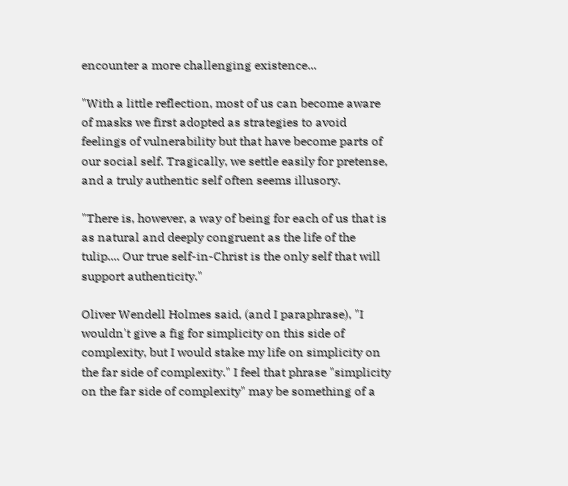encounter a more challenging existence...

"With a little reflection, most of us can become aware of masks we first adopted as strategies to avoid feelings of vulnerability but that have become parts of our social self. Tragically, we settle easily for pretense, and a truly authentic self often seems illusory.

"There is, however, a way of being for each of us that is as natural and deeply congruent as the life of the tulip.... Our true self-in-Christ is the only self that will support authenticity."

Oliver Wendell Holmes said, (and I paraphrase), "I wouldn't give a fig for simplicity on this side of complexity, but I would stake my life on simplicity on the far side of complexity." I feel that phrase "simplicity on the far side of complexity" may be something of a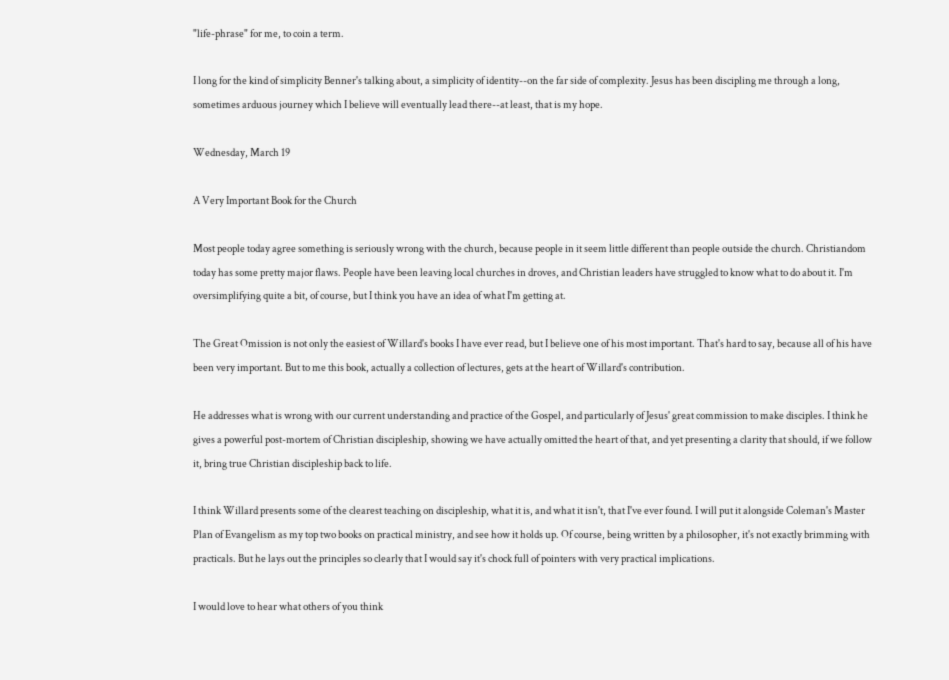"life-phrase" for me, to coin a term.

I long for the kind of simplicity Benner's talking about, a simplicity of identity--on the far side of complexity. Jesus has been discipling me through a long, sometimes arduous journey which I believe will eventually lead there--at least, that is my hope.

Wednesday, March 19

A Very Important Book for the Church

Most people today agree something is seriously wrong with the church, because people in it seem little different than people outside the church. Christiandom today has some pretty major flaws. People have been leaving local churches in droves, and Christian leaders have struggled to know what to do about it. I'm oversimplifying quite a bit, of course, but I think you have an idea of what I'm getting at.

The Great Omission is not only the easiest of Willard's books I have ever read, but I believe one of his most important. That's hard to say, because all of his have been very important. But to me this book, actually a collection of lectures, gets at the heart of Willard's contribution.

He addresses what is wrong with our current understanding and practice of the Gospel, and particularly of Jesus' great commission to make disciples. I think he gives a powerful post-mortem of Christian discipleship, showing we have actually omitted the heart of that, and yet presenting a clarity that should, if we follow it, bring true Christian discipleship back to life.

I think Willard presents some of the clearest teaching on discipleship, what it is, and what it isn't, that I've ever found. I will put it alongside Coleman's Master Plan of Evangelism as my top two books on practical ministry, and see how it holds up. Of course, being written by a philosopher, it's not exactly brimming with practicals. But he lays out the principles so clearly that I would say it's chock full of pointers with very practical implications.

I would love to hear what others of you think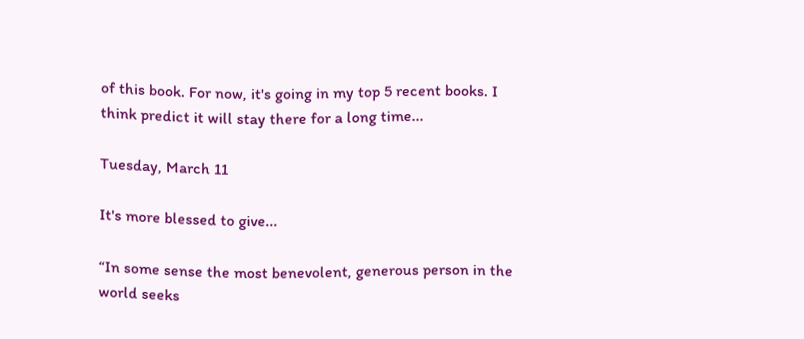of this book. For now, it's going in my top 5 recent books. I think predict it will stay there for a long time...

Tuesday, March 11

It's more blessed to give...

“In some sense the most benevolent, generous person in the world seeks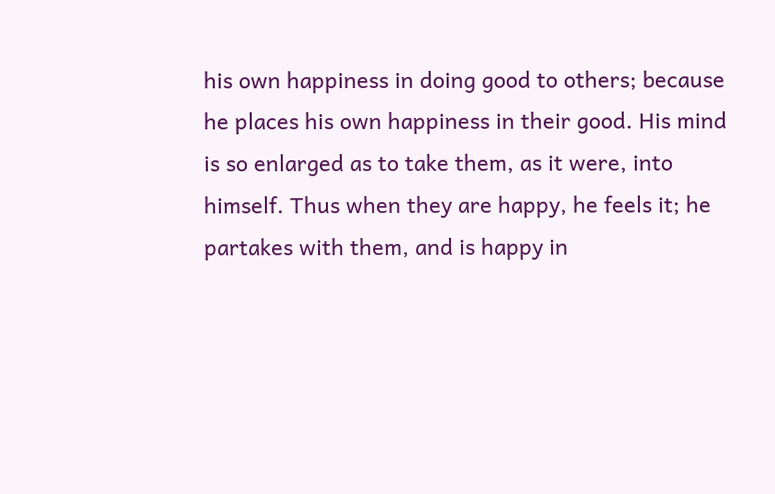his own happiness in doing good to others; because he places his own happiness in their good. His mind is so enlarged as to take them, as it were, into himself. Thus when they are happy, he feels it; he partakes with them, and is happy in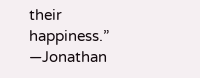their happiness.” —Jonathan